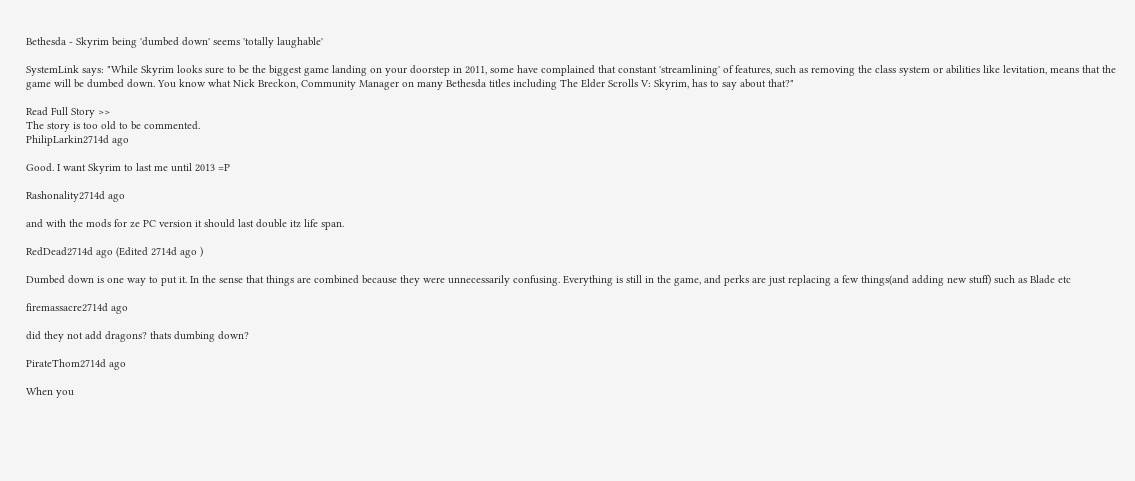Bethesda - Skyrim being 'dumbed down' seems 'totally laughable'

SystemLink says: "While Skyrim looks sure to be the biggest game landing on your doorstep in 2011, some have complained that constant 'streamlining' of features, such as removing the class system or abilities like levitation, means that the game will be dumbed down. You know what Nick Breckon, Community Manager on many Bethesda titles including The Elder Scrolls V: Skyrim, has to say about that?"

Read Full Story >>
The story is too old to be commented.
PhilipLarkin2714d ago

Good. I want Skyrim to last me until 2013 =P

Rashonality2714d ago

and with the mods for ze PC version it should last double itz life span.

RedDead2714d ago (Edited 2714d ago )

Dumbed down is one way to put it. In the sense that things are combined because they were unnecessarily confusing. Everything is still in the game, and perks are just replacing a few things(and adding new stuff) such as Blade etc

firemassacre2714d ago

did they not add dragons? thats dumbing down?

PirateThom2714d ago

When you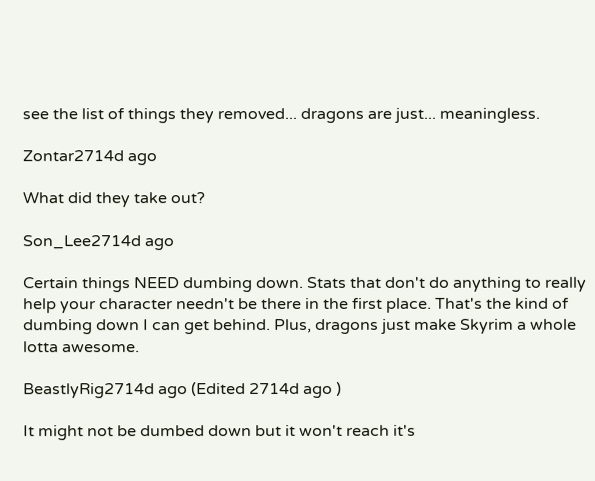see the list of things they removed... dragons are just... meaningless.

Zontar2714d ago

What did they take out?

Son_Lee2714d ago

Certain things NEED dumbing down. Stats that don't do anything to really help your character needn't be there in the first place. That's the kind of dumbing down I can get behind. Plus, dragons just make Skyrim a whole lotta awesome.

BeastlyRig2714d ago (Edited 2714d ago )

It might not be dumbed down but it won't reach it's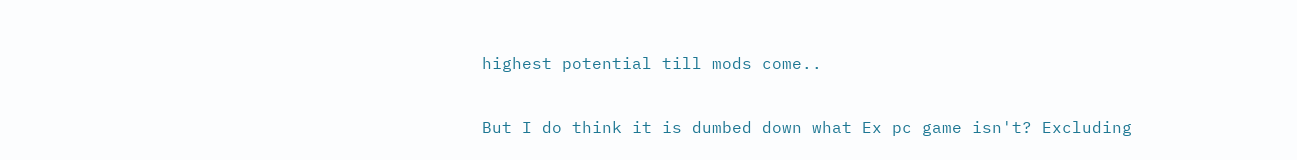highest potential till mods come..

But I do think it is dumbed down what Ex pc game isn't? Excluding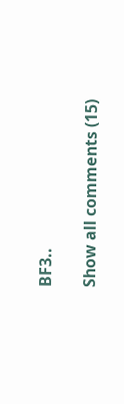BF3..

Show all comments (15)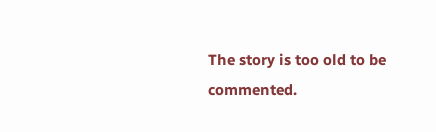The story is too old to be commented.